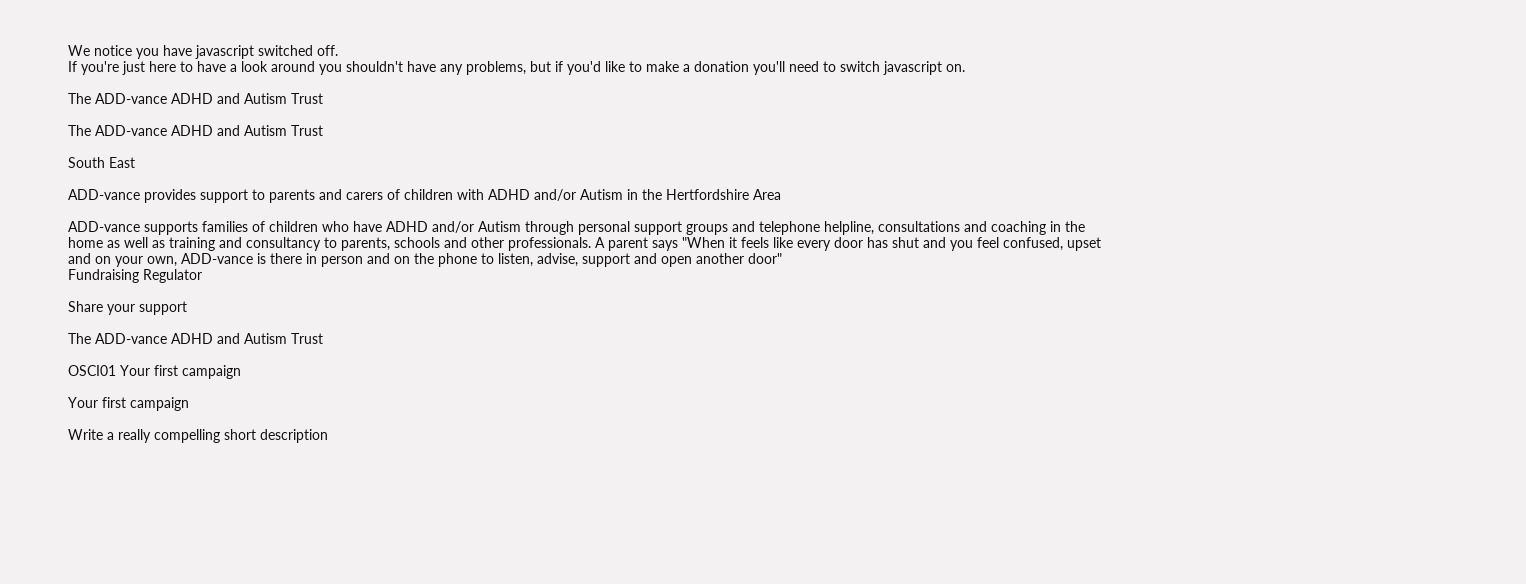We notice you have javascript switched off.
If you're just here to have a look around you shouldn't have any problems, but if you'd like to make a donation you'll need to switch javascript on.

The ADD-vance ADHD and Autism Trust

The ADD-vance ADHD and Autism Trust

South East

ADD-vance provides support to parents and carers of children with ADHD and/or Autism in the Hertfordshire Area

ADD-vance supports families of children who have ADHD and/or Autism through personal support groups and telephone helpline, consultations and coaching in the home as well as training and consultancy to parents, schools and other professionals. A parent says "When it feels like every door has shut and you feel confused, upset and on your own, ADD-vance is there in person and on the phone to listen, advise, support and open another door"
Fundraising Regulator

Share your support

The ADD-vance ADHD and Autism Trust

OSCI01 Your first campaign

Your first campaign

Write a really compelling short description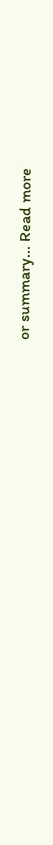or summary... Read more